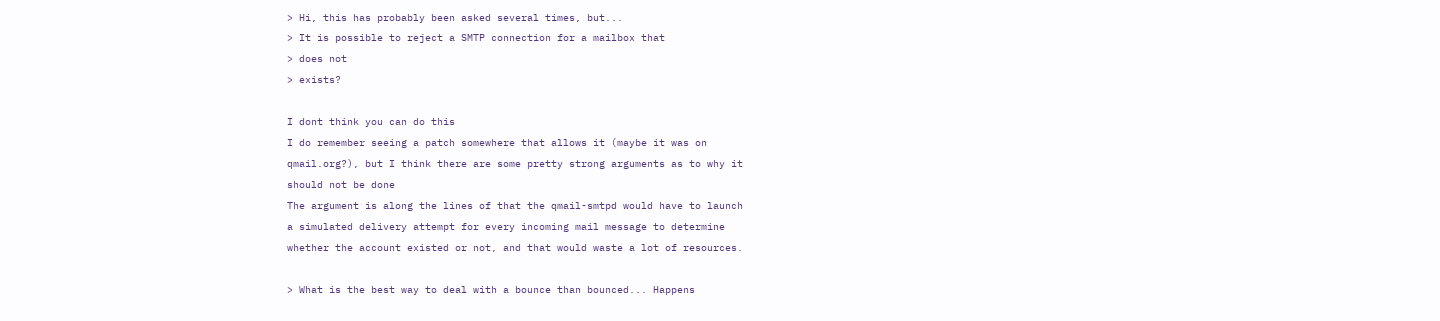> Hi, this has probably been asked several times, but...
> It is possible to reject a SMTP connection for a mailbox that
> does not
> exists?

I dont think you can do this
I do remember seeing a patch somewhere that allows it (maybe it was on
qmail.org?), but I think there are some pretty strong arguments as to why it
should not be done
The argument is along the lines of that the qmail-smtpd would have to launch
a simulated delivery attempt for every incoming mail message to determine
whether the account existed or not, and that would waste a lot of resources.

> What is the best way to deal with a bounce than bounced... Happens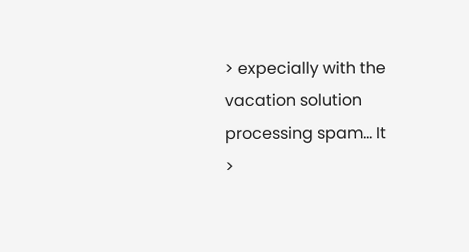> expecially with the vacation solution processing spam... It
>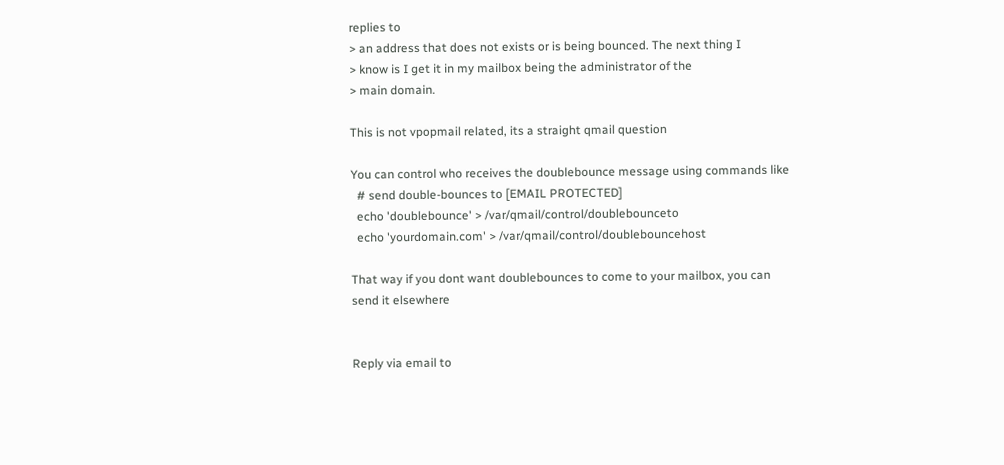replies to
> an address that does not exists or is being bounced. The next thing I
> know is I get it in my mailbox being the administrator of the
> main domain.

This is not vpopmail related, its a straight qmail question

You can control who receives the doublebounce message using commands like
  # send double-bounces to [EMAIL PROTECTED]
  echo 'doublebounce' > /var/qmail/control/doublebounceto
  echo 'yourdomain.com' > /var/qmail/control/doublebouncehost

That way if you dont want doublebounces to come to your mailbox, you can
send it elsewhere


Reply via email to